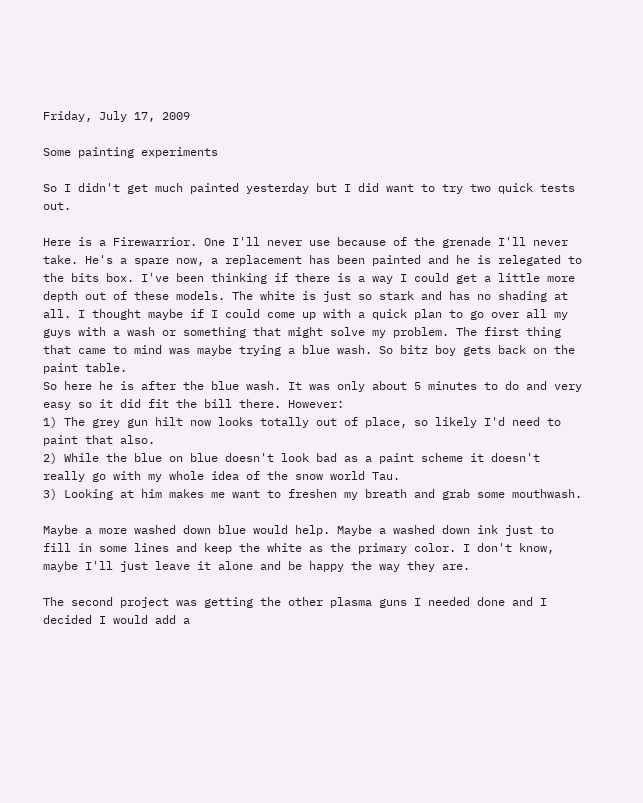Friday, July 17, 2009

Some painting experiments

So I didn't get much painted yesterday but I did want to try two quick tests out.

Here is a Firewarrior. One I'll never use because of the grenade I'll never take. He's a spare now, a replacement has been painted and he is relegated to the bits box. I've been thinking if there is a way I could get a little more depth out of these models. The white is just so stark and has no shading at all. I thought maybe if I could come up with a quick plan to go over all my guys with a wash or something that might solve my problem. The first thing that came to mind was maybe trying a blue wash. So bitz boy gets back on the paint table.
So here he is after the blue wash. It was only about 5 minutes to do and very easy so it did fit the bill there. However:
1) The grey gun hilt now looks totally out of place, so likely I'd need to paint that also.
2) While the blue on blue doesn't look bad as a paint scheme it doesn't really go with my whole idea of the snow world Tau.
3) Looking at him makes me want to freshen my breath and grab some mouthwash.

Maybe a more washed down blue would help. Maybe a washed down ink just to fill in some lines and keep the white as the primary color. I don't know, maybe I'll just leave it alone and be happy the way they are.

The second project was getting the other plasma guns I needed done and I decided I would add a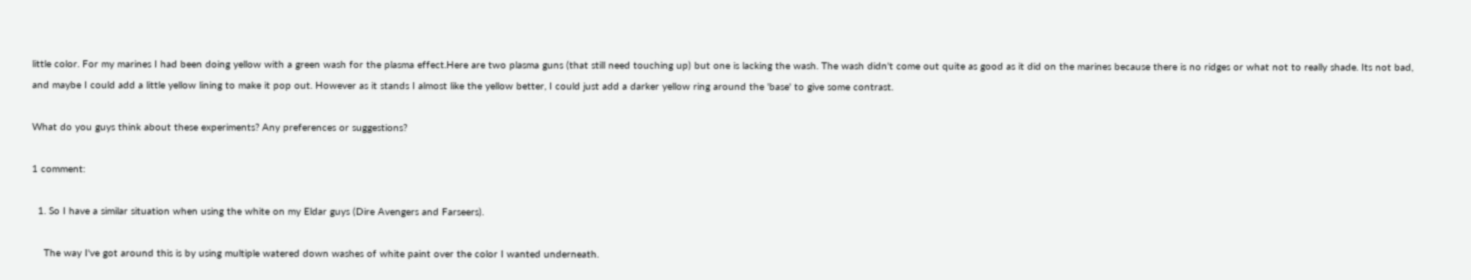little color. For my marines I had been doing yellow with a green wash for the plasma effect.Here are two plasma guns (that still need touching up) but one is lacking the wash. The wash didn't come out quite as good as it did on the marines because there is no ridges or what not to really shade. Its not bad, and maybe I could add a little yellow lining to make it pop out. However as it stands I almost like the yellow better, I could just add a darker yellow ring around the 'base' to give some contrast.

What do you guys think about these experiments? Any preferences or suggestions?

1 comment:

  1. So I have a similar situation when using the white on my Eldar guys (Dire Avengers and Farseers).

    The way I've got around this is by using multiple watered down washes of white paint over the color I wanted underneath.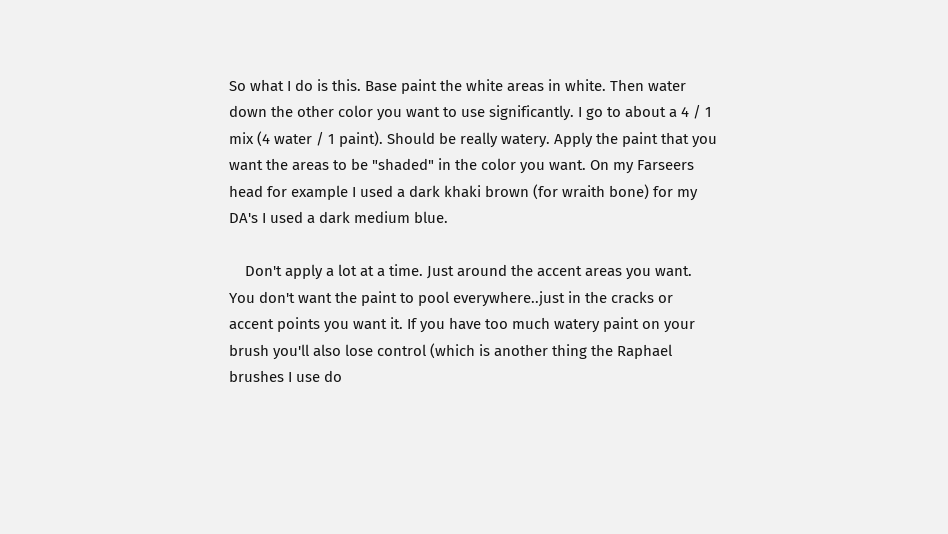So what I do is this. Base paint the white areas in white. Then water down the other color you want to use significantly. I go to about a 4 / 1 mix (4 water / 1 paint). Should be really watery. Apply the paint that you want the areas to be "shaded" in the color you want. On my Farseers head for example I used a dark khaki brown (for wraith bone) for my DA's I used a dark medium blue.

    Don't apply a lot at a time. Just around the accent areas you want. You don't want the paint to pool everywhere..just in the cracks or accent points you want it. If you have too much watery paint on your brush you'll also lose control (which is another thing the Raphael brushes I use do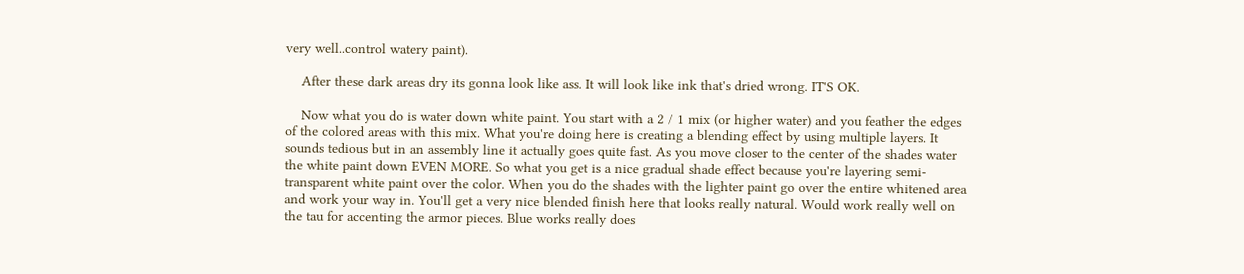very well..control watery paint).

    After these dark areas dry its gonna look like ass. It will look like ink that's dried wrong. IT'S OK.

    Now what you do is water down white paint. You start with a 2 / 1 mix (or higher water) and you feather the edges of the colored areas with this mix. What you're doing here is creating a blending effect by using multiple layers. It sounds tedious but in an assembly line it actually goes quite fast. As you move closer to the center of the shades water the white paint down EVEN MORE. So what you get is a nice gradual shade effect because you're layering semi-transparent white paint over the color. When you do the shades with the lighter paint go over the entire whitened area and work your way in. You'll get a very nice blended finish here that looks really natural. Would work really well on the tau for accenting the armor pieces. Blue works really does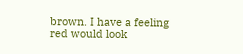brown. I have a feeling red would look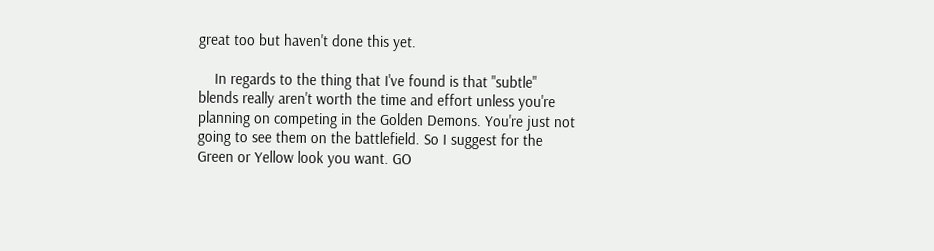great too but haven't done this yet.

    In regards to the thing that I've found is that "subtle" blends really aren't worth the time and effort unless you're planning on competing in the Golden Demons. You're just not going to see them on the battlefield. So I suggest for the Green or Yellow look you want. GO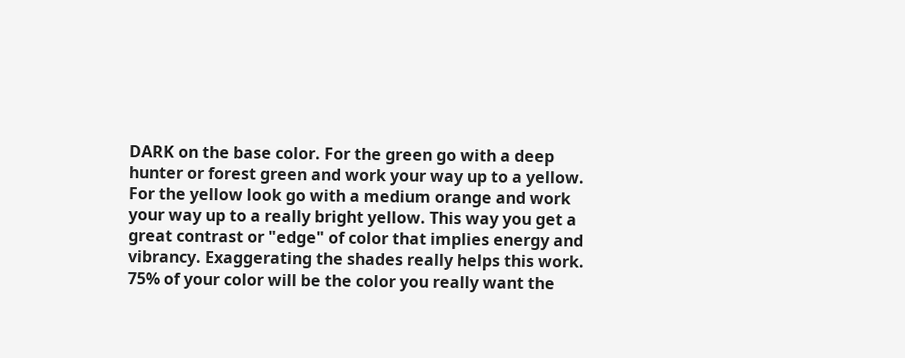DARK on the base color. For the green go with a deep hunter or forest green and work your way up to a yellow. For the yellow look go with a medium orange and work your way up to a really bright yellow. This way you get a great contrast or "edge" of color that implies energy and vibrancy. Exaggerating the shades really helps this work. 75% of your color will be the color you really want the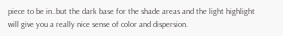piece to be in..but the dark base for the shade areas and the light highlight will give you a really nice sense of color and dispersion.